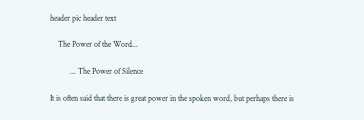header pic header text

    The Power of the Word...

          ... The Power of Silence

It is often said that there is great power in the spoken word, but perhaps there is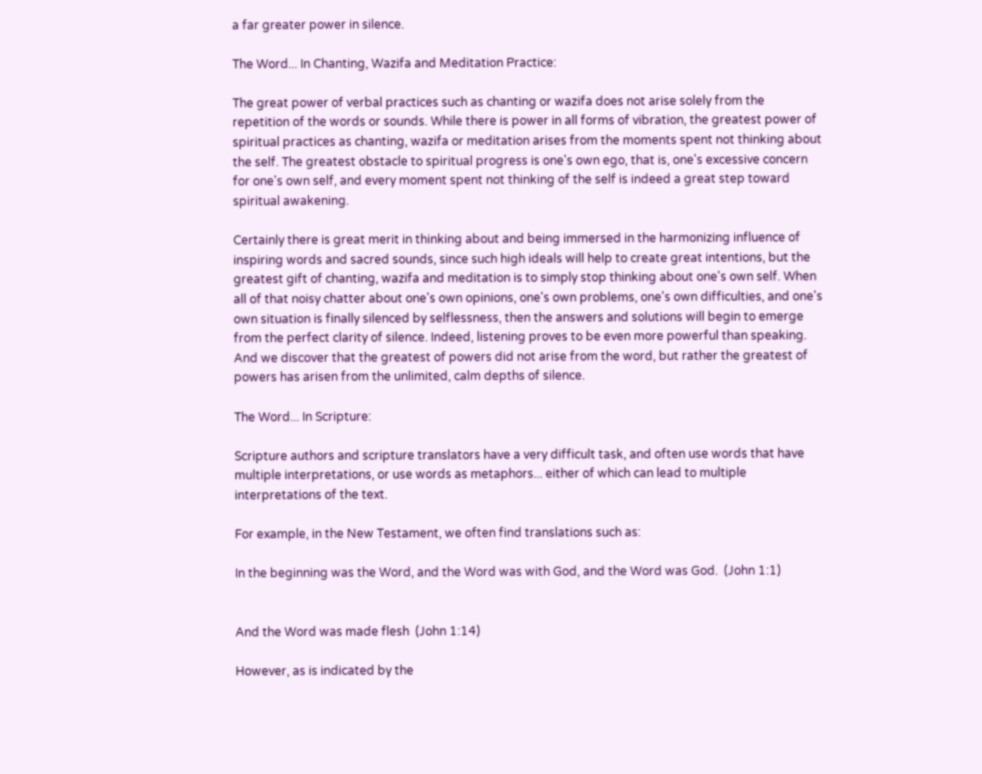a far greater power in silence.

The Word... In Chanting, Wazifa and Meditation Practice:

The great power of verbal practices such as chanting or wazifa does not arise solely from the repetition of the words or sounds. While there is power in all forms of vibration, the greatest power of spiritual practices as chanting, wazifa or meditation arises from the moments spent not thinking about the self. The greatest obstacle to spiritual progress is one's own ego, that is, one's excessive concern for one's own self, and every moment spent not thinking of the self is indeed a great step toward spiritual awakening.

Certainly there is great merit in thinking about and being immersed in the harmonizing influence of inspiring words and sacred sounds, since such high ideals will help to create great intentions, but the greatest gift of chanting, wazifa and meditation is to simply stop thinking about one's own self. When all of that noisy chatter about one's own opinions, one's own problems, one's own difficulties, and one's own situation is finally silenced by selflessness, then the answers and solutions will begin to emerge from the perfect clarity of silence. Indeed, listening proves to be even more powerful than speaking. And we discover that the greatest of powers did not arise from the word, but rather the greatest of powers has arisen from the unlimited, calm depths of silence.

The Word... In Scripture:

Scripture authors and scripture translators have a very difficult task, and often use words that have multiple interpretations, or use words as metaphors... either of which can lead to multiple interpretations of the text.

For example, in the New Testament, we often find translations such as:

In the beginning was the Word, and the Word was with God, and the Word was God.  (John 1:1)


And the Word was made flesh  (John 1:14)

However, as is indicated by the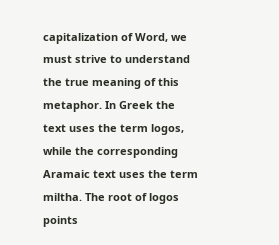capitalization of Word, we must strive to understand the true meaning of this metaphor. In Greek the text uses the term logos, while the corresponding Aramaic text uses the term miltha. The root of logos points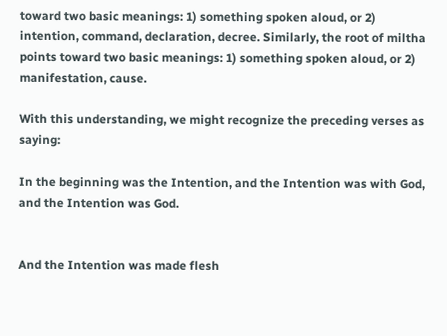toward two basic meanings: 1) something spoken aloud, or 2) intention, command, declaration, decree. Similarly, the root of miltha points toward two basic meanings: 1) something spoken aloud, or 2) manifestation, cause.

With this understanding, we might recognize the preceding verses as saying:

In the beginning was the Intention, and the Intention was with God, and the Intention was God.


And the Intention was made flesh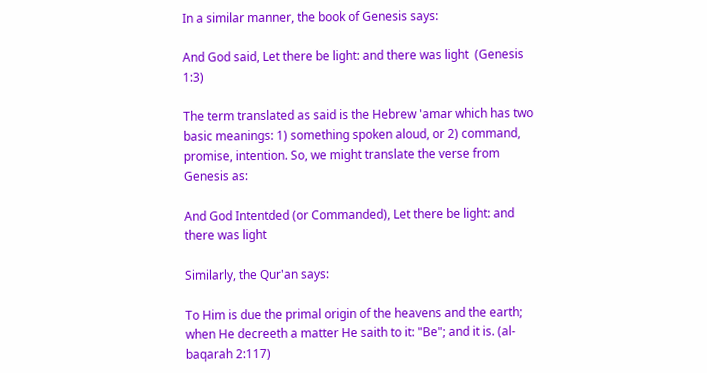In a similar manner, the book of Genesis says:

And God said, Let there be light: and there was light  (Genesis 1:3)

The term translated as said is the Hebrew 'amar which has two basic meanings: 1) something spoken aloud, or 2) command, promise, intention. So, we might translate the verse from Genesis as:

And God Intentded (or Commanded), Let there be light: and there was light

Similarly, the Qur'an says:

To Him is due the primal origin of the heavens and the earth; when He decreeth a matter He saith to it: "Be"; and it is. (al-baqarah 2:117)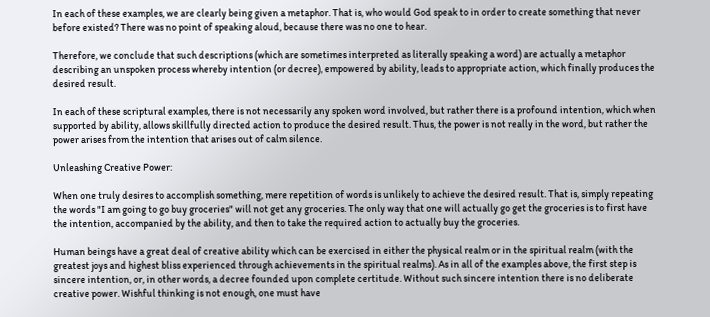In each of these examples, we are clearly being given a metaphor. That is, who would God speak to in order to create something that never before existed? There was no point of speaking aloud, because there was no one to hear.

Therefore, we conclude that such descriptions (which are sometimes interpreted as literally speaking a word) are actually a metaphor describing an unspoken process whereby intention (or decree), empowered by ability, leads to appropriate action, which finally produces the desired result.

In each of these scriptural examples, there is not necessarily any spoken word involved, but rather there is a profound intention, which when supported by ability, allows skillfully directed action to produce the desired result. Thus, the power is not really in the word, but rather the power arises from the intention that arises out of calm silence.

Unleashing Creative Power:

When one truly desires to accomplish something, mere repetition of words is unlikely to achieve the desired result. That is, simply repeating the words "I am going to go buy groceries" will not get any groceries. The only way that one will actually go get the groceries is to first have the intention, accompanied by the ability, and then to take the required action to actually buy the groceries.

Human beings have a great deal of creative ability which can be exercised in either the physical realm or in the spiritual realm (with the greatest joys and highest bliss experienced through achievements in the spiritual realms). As in all of the examples above, the first step is sincere intention, or, in other words, a decree founded upon complete certitude. Without such sincere intention there is no deliberate creative power. Wishful thinking is not enough, one must have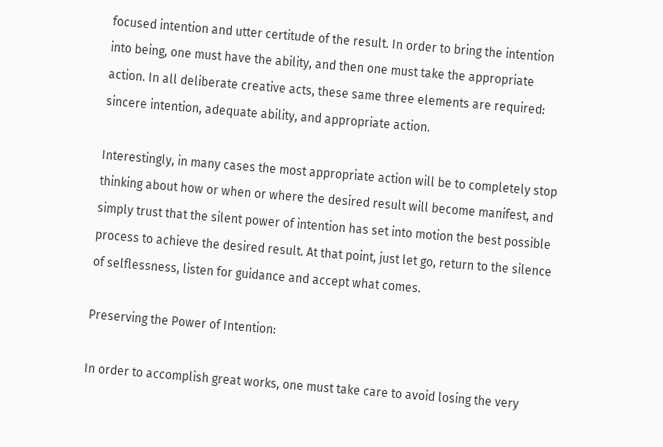focused intention and utter certitude of the result. In order to bring the intention into being, one must have the ability, and then one must take the appropriate action. In all deliberate creative acts, these same three elements are required: sincere intention, adequate ability, and appropriate action.

Interestingly, in many cases the most appropriate action will be to completely stop thinking about how or when or where the desired result will become manifest, and simply trust that the silent power of intention has set into motion the best possible process to achieve the desired result. At that point, just let go, return to the silence of selflessness, listen for guidance and accept what comes.

Preserving the Power of Intention:

In order to accomplish great works, one must take care to avoid losing the very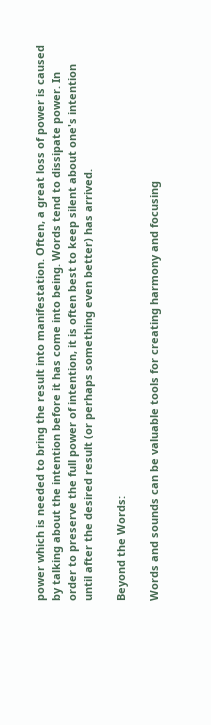power which is needed to bring the result into manifestation. Often, a great loss of power is caused by talking about the intention before it has come into being. Words tend to dissipate power. In order to preserve the full power of intention, it is often best to keep silent about one's intention until after the desired result (or perhaps something even better) has arrived.

Beyond the Words:

Words and sounds can be valuable tools for creating harmony and focusing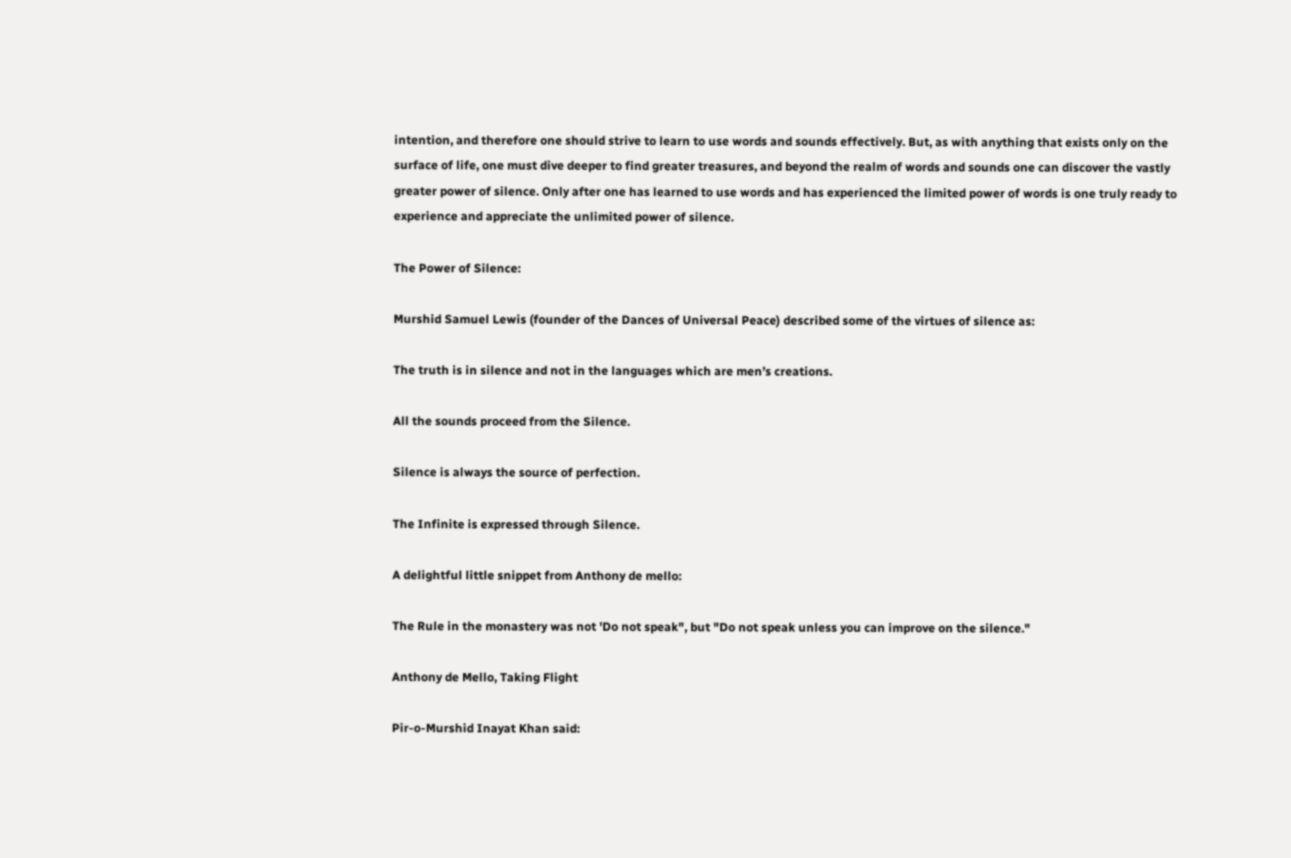intention, and therefore one should strive to learn to use words and sounds effectively. But, as with anything that exists only on the surface of life, one must dive deeper to find greater treasures, and beyond the realm of words and sounds one can discover the vastly greater power of silence. Only after one has learned to use words and has experienced the limited power of words is one truly ready to experience and appreciate the unlimited power of silence.

The Power of Silence:

Murshid Samuel Lewis (founder of the Dances of Universal Peace) described some of the virtues of silence as:

The truth is in silence and not in the languages which are men’s creations.

All the sounds proceed from the Silence.

Silence is always the source of perfection.

The Infinite is expressed through Silence.

A delightful little snippet from Anthony de mello:

The Rule in the monastery was not 'Do not speak", but "Do not speak unless you can improve on the silence."

Anthony de Mello, Taking Flight

Pir-o-Murshid Inayat Khan said: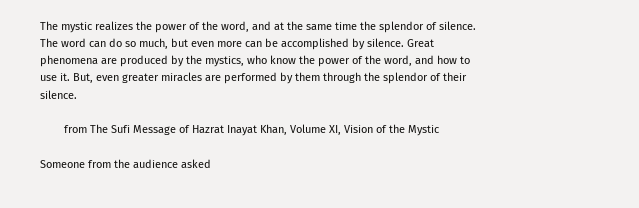The mystic realizes the power of the word, and at the same time the splendor of silence. The word can do so much, but even more can be accomplished by silence. Great phenomena are produced by the mystics, who know the power of the word, and how to use it. But, even greater miracles are performed by them through the splendor of their silence.

        from The Sufi Message of Hazrat Inayat Khan, Volume XI, Vision of the Mystic

Someone from the audience asked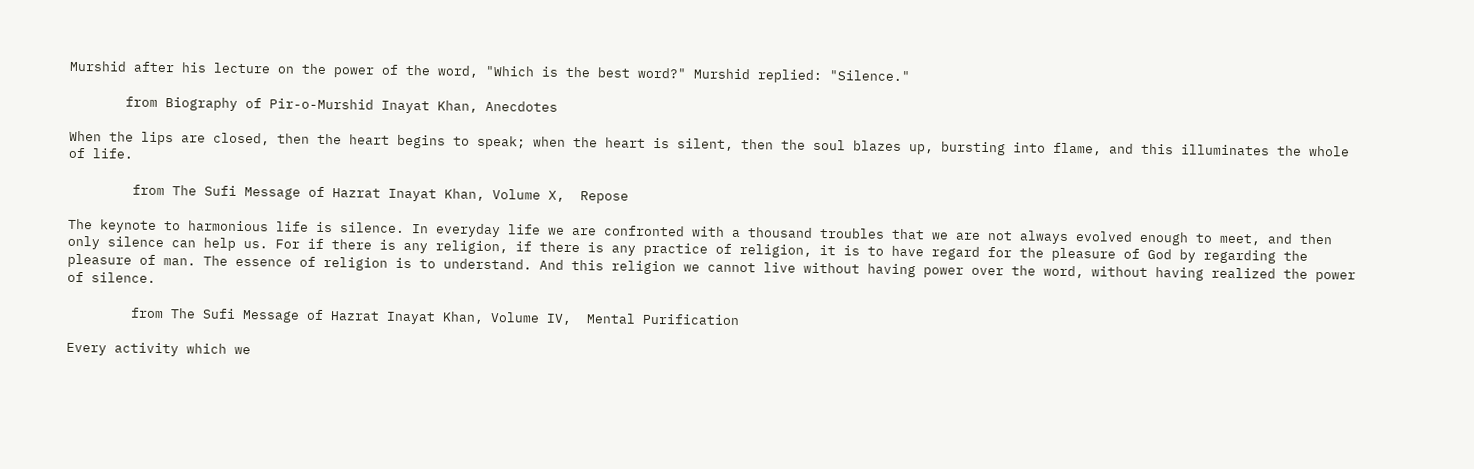Murshid after his lecture on the power of the word, "Which is the best word?" Murshid replied: "Silence."

       from Biography of Pir-o-Murshid Inayat Khan, Anecdotes

When the lips are closed, then the heart begins to speak; when the heart is silent, then the soul blazes up, bursting into flame, and this illuminates the whole of life.

        from The Sufi Message of Hazrat Inayat Khan, Volume X,  Repose

The keynote to harmonious life is silence. In everyday life we are confronted with a thousand troubles that we are not always evolved enough to meet, and then only silence can help us. For if there is any religion, if there is any practice of religion, it is to have regard for the pleasure of God by regarding the pleasure of man. The essence of religion is to understand. And this religion we cannot live without having power over the word, without having realized the power of silence.

        from The Sufi Message of Hazrat Inayat Khan, Volume IV,  Mental Purification

Every activity which we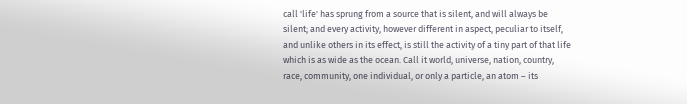call 'life' has sprung from a source that is silent, and will always be silent; and every activity, however different in aspect, peculiar to itself, and unlike others in its effect, is still the activity of a tiny part of that life which is as wide as the ocean. Call it world, universe, nation, country, race, community, one individual, or only a particle, an atom – its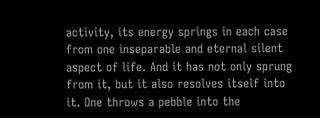activity, its energy springs in each case from one inseparable and eternal silent aspect of life. And it has not only sprung from it, but it also resolves itself into it. One throws a pebble into the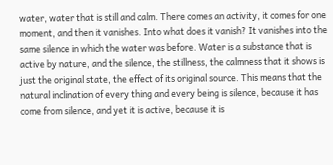water, water that is still and calm. There comes an activity, it comes for one moment, and then it vanishes. Into what does it vanish? It vanishes into the same silence in which the water was before. Water is a substance that is active by nature, and the silence, the stillness, the calmness that it shows is just the original state, the effect of its original source. This means that the natural inclination of every thing and every being is silence, because it has come from silence, and yet it is active, because it is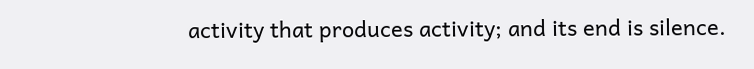activity that produces activity; and its end is silence.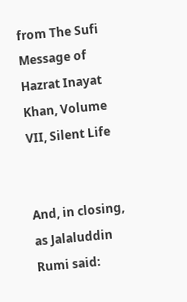from The Sufi Message of Hazrat Inayat Khan, Volume VII, Silent Life


And, in closing, as Jalaluddin Rumi said: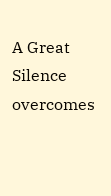A Great Silence overcomes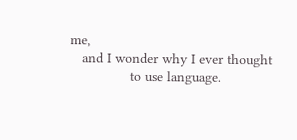me,
   and I wonder why I ever thought
               to use language.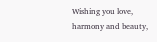Wishing you love, harmony and beauty,